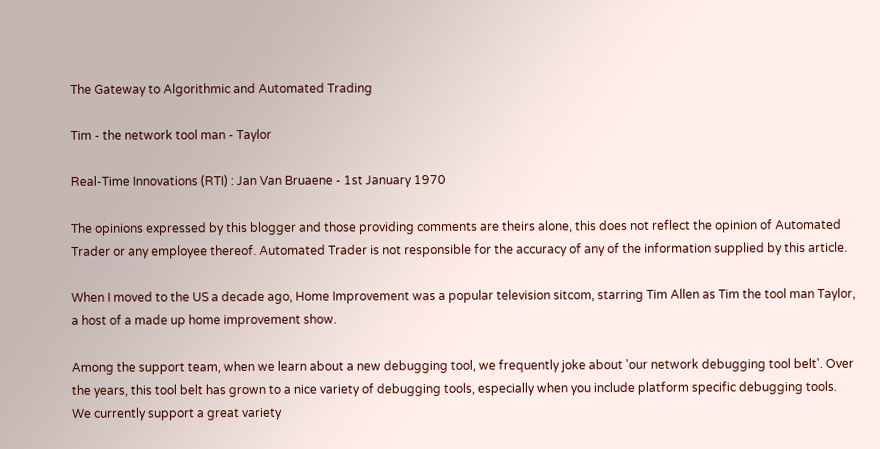The Gateway to Algorithmic and Automated Trading

Tim - the network tool man - Taylor

Real-Time Innovations (RTI) : Jan Van Bruaene - 1st January 1970

The opinions expressed by this blogger and those providing comments are theirs alone, this does not reflect the opinion of Automated Trader or any employee thereof. Automated Trader is not responsible for the accuracy of any of the information supplied by this article.

When I moved to the US a decade ago, Home Improvement was a popular television sitcom, starring Tim Allen as Tim the tool man Taylor, a host of a made up home improvement show.

Among the support team, when we learn about a new debugging tool, we frequently joke about 'our network debugging tool belt'. Over the years, this tool belt has grown to a nice variety of debugging tools, especially when you include platform specific debugging tools. We currently support a great variety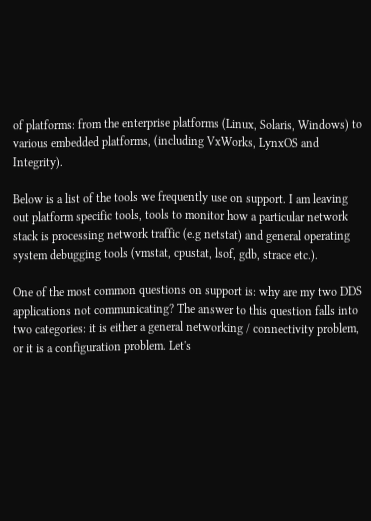of platforms: from the enterprise platforms (Linux, Solaris, Windows) to various embedded platforms, (including VxWorks, LynxOS and Integrity).

Below is a list of the tools we frequently use on support. I am leaving out platform specific tools, tools to monitor how a particular network stack is processing network traffic (e.g netstat) and general operating system debugging tools (vmstat, cpustat, lsof, gdb, strace etc.).

One of the most common questions on support is: why are my two DDS applications not communicating? The answer to this question falls into two categories: it is either a general networking / connectivity problem, or it is a configuration problem. Let's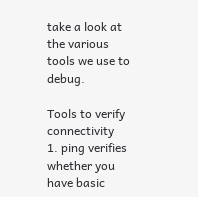take a look at the various tools we use to debug.

Tools to verify connectivity
1. ping verifies whether you have basic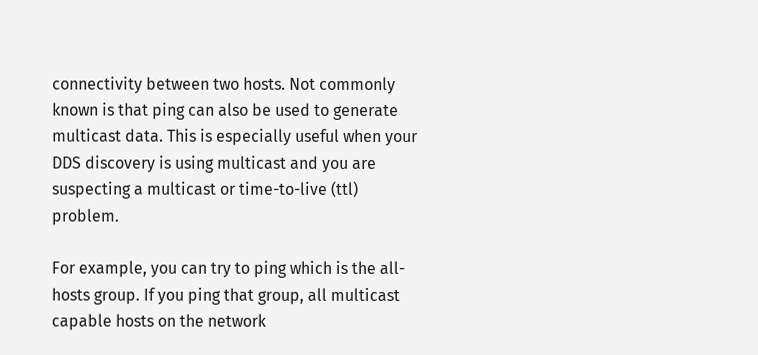connectivity between two hosts. Not commonly known is that ping can also be used to generate multicast data. This is especially useful when your DDS discovery is using multicast and you are suspecting a multicast or time-to-live (ttl) problem.

For example, you can try to ping which is the all-hosts group. If you ping that group, all multicast capable hosts on the network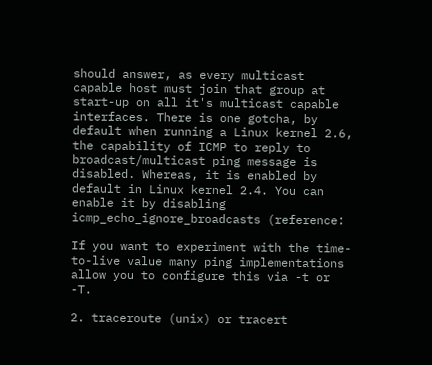should answer, as every multicast capable host must join that group at start-up on all it's multicast capable interfaces. There is one gotcha, by default when running a Linux kernel 2.6, the capability of ICMP to reply to broadcast/multicast ping message is disabled. Whereas, it is enabled by default in Linux kernel 2.4. You can enable it by disabling icmp_echo_ignore_broadcasts (reference:

If you want to experiment with the time-to-live value many ping implementations allow you to configure this via -t or -T.

2. traceroute (unix) or tracert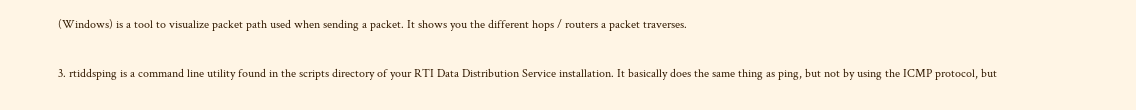(Windows) is a tool to visualize packet path used when sending a packet. It shows you the different hops / routers a packet traverses.

3. rtiddsping is a command line utility found in the scripts directory of your RTI Data Distribution Service installation. It basically does the same thing as ping, but not by using the ICMP protocol, but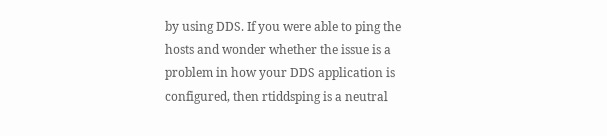by using DDS. If you were able to ping the hosts and wonder whether the issue is a problem in how your DDS application is configured, then rtiddsping is a neutral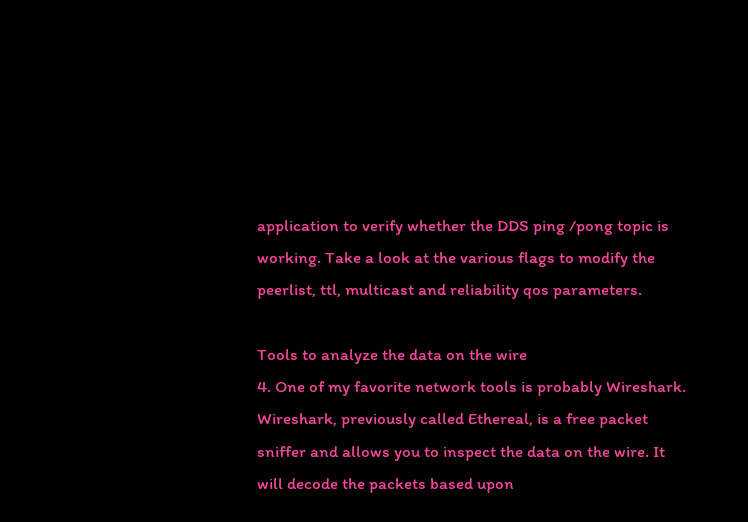application to verify whether the DDS ping /pong topic is working. Take a look at the various flags to modify the peerlist, ttl, multicast and reliability qos parameters.

Tools to analyze the data on the wire
4. One of my favorite network tools is probably Wireshark. Wireshark, previously called Ethereal, is a free packet sniffer and allows you to inspect the data on the wire. It will decode the packets based upon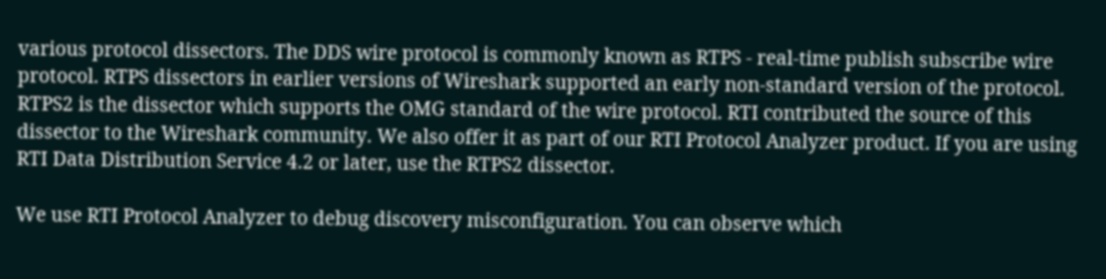various protocol dissectors. The DDS wire protocol is commonly known as RTPS - real-time publish subscribe wire protocol. RTPS dissectors in earlier versions of Wireshark supported an early non-standard version of the protocol. RTPS2 is the dissector which supports the OMG standard of the wire protocol. RTI contributed the source of this dissector to the Wireshark community. We also offer it as part of our RTI Protocol Analyzer product. If you are using RTI Data Distribution Service 4.2 or later, use the RTPS2 dissector.

We use RTI Protocol Analyzer to debug discovery misconfiguration. You can observe which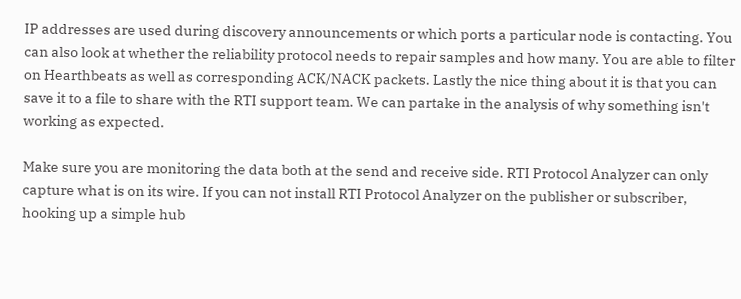IP addresses are used during discovery announcements or which ports a particular node is contacting. You can also look at whether the reliability protocol needs to repair samples and how many. You are able to filter on Hearthbeats as well as corresponding ACK/NACK packets. Lastly the nice thing about it is that you can save it to a file to share with the RTI support team. We can partake in the analysis of why something isn't working as expected.

Make sure you are monitoring the data both at the send and receive side. RTI Protocol Analyzer can only capture what is on its wire. If you can not install RTI Protocol Analyzer on the publisher or subscriber, hooking up a simple hub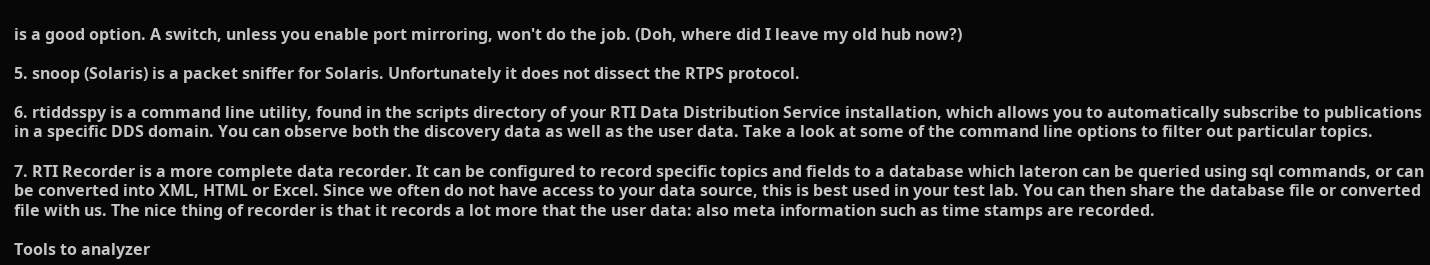is a good option. A switch, unless you enable port mirroring, won't do the job. (Doh, where did I leave my old hub now?)

5. snoop (Solaris) is a packet sniffer for Solaris. Unfortunately it does not dissect the RTPS protocol.

6. rtiddsspy is a command line utility, found in the scripts directory of your RTI Data Distribution Service installation, which allows you to automatically subscribe to publications in a specific DDS domain. You can observe both the discovery data as well as the user data. Take a look at some of the command line options to filter out particular topics.

7. RTI Recorder is a more complete data recorder. It can be configured to record specific topics and fields to a database which lateron can be queried using sql commands, or can be converted into XML, HTML or Excel. Since we often do not have access to your data source, this is best used in your test lab. You can then share the database file or converted file with us. The nice thing of recorder is that it records a lot more that the user data: also meta information such as time stamps are recorded.

Tools to analyzer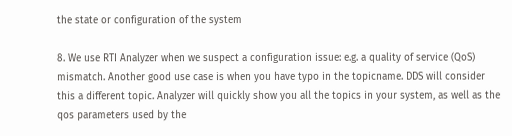the state or configuration of the system

8. We use RTI Analyzer when we suspect a configuration issue: e.g. a quality of service (QoS) mismatch. Another good use case is when you have typo in the topicname. DDS will consider this a different topic. Analyzer will quickly show you all the topics in your system, as well as the qos parameters used by the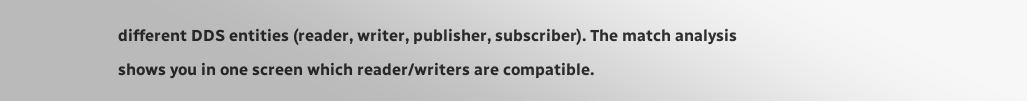different DDS entities (reader, writer, publisher, subscriber). The match analysis shows you in one screen which reader/writers are compatible.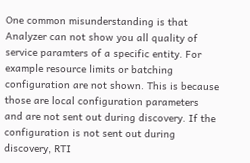One common misunderstanding is that Analyzer can not show you all quality of service paramters of a specific entity. For example resource limits or batching configuration are not shown. This is because those are local configuration parameters and are not sent out during discovery. If the configuration is not sent out during discovery, RTI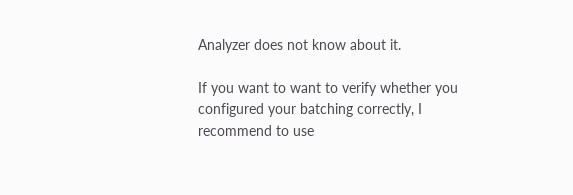Analyzer does not know about it.

If you want to want to verify whether you configured your batching correctly, I recommend to use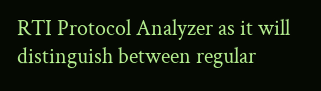RTI Protocol Analyzer as it will distinguish between regular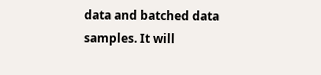data and batched data samples. It will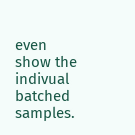even show the indivual batched samples.